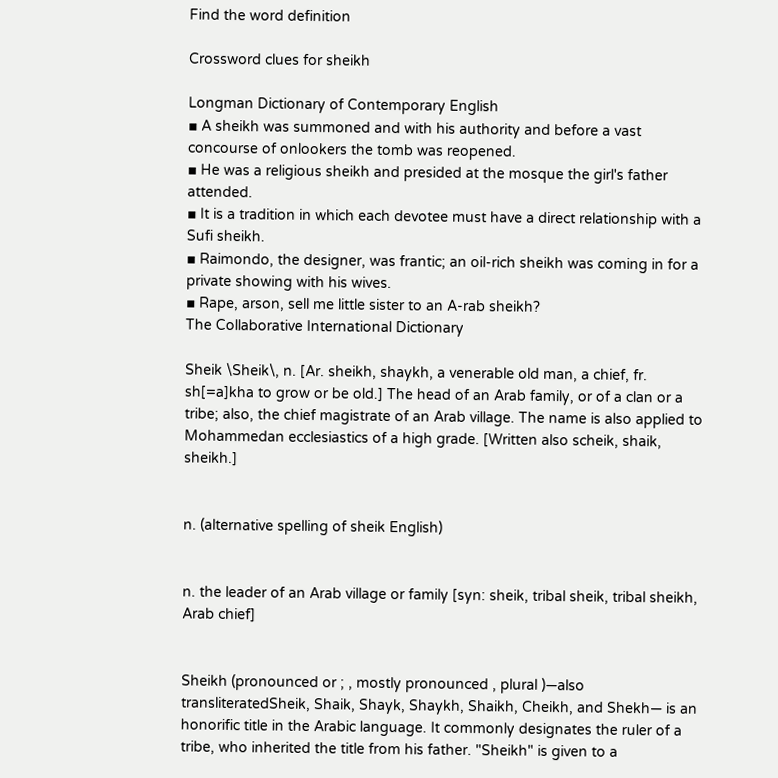Find the word definition

Crossword clues for sheikh

Longman Dictionary of Contemporary English
▪ A sheikh was summoned and with his authority and before a vast concourse of onlookers the tomb was reopened.
▪ He was a religious sheikh and presided at the mosque the girl's father attended.
▪ It is a tradition in which each devotee must have a direct relationship with a Sufi sheikh.
▪ Raimondo, the designer, was frantic; an oil-rich sheikh was coming in for a private showing with his wives.
▪ Rape, arson, sell me little sister to an A-rab sheikh?
The Collaborative International Dictionary

Sheik \Sheik\, n. [Ar. sheikh, shaykh, a venerable old man, a chief, fr. sh[=a]kha to grow or be old.] The head of an Arab family, or of a clan or a tribe; also, the chief magistrate of an Arab village. The name is also applied to Mohammedan ecclesiastics of a high grade. [Written also scheik, shaik, sheikh.]


n. (alternative spelling of sheik English)


n. the leader of an Arab village or family [syn: sheik, tribal sheik, tribal sheikh, Arab chief]


Sheikh (pronounced or ; , mostly pronounced , plural )—also transliteratedSheik, Shaik, Shayk, Shaykh, Shaikh, Cheikh, and Shekh— is an honorific title in the Arabic language. It commonly designates the ruler of a tribe, who inherited the title from his father. "Sheikh" is given to a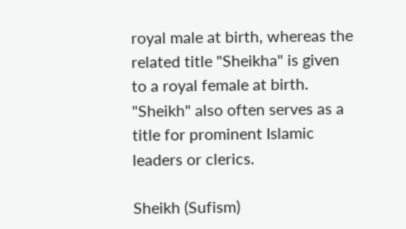royal male at birth, whereas the related title "Sheikha" is given to a royal female at birth. "Sheikh" also often serves as a title for prominent Islamic leaders or clerics.

Sheikh (Sufism)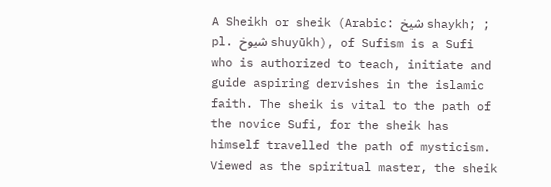A Sheikh or sheik (Arabic: شيخ shaykh; ; pl. شيوخ shuyūkh), of Sufism is a Sufi who is authorized to teach, initiate and guide aspiring dervishes in the islamic faith. The sheik is vital to the path of the novice Sufi, for the sheik has himself travelled the path of mysticism. Viewed as the spiritual master, the sheik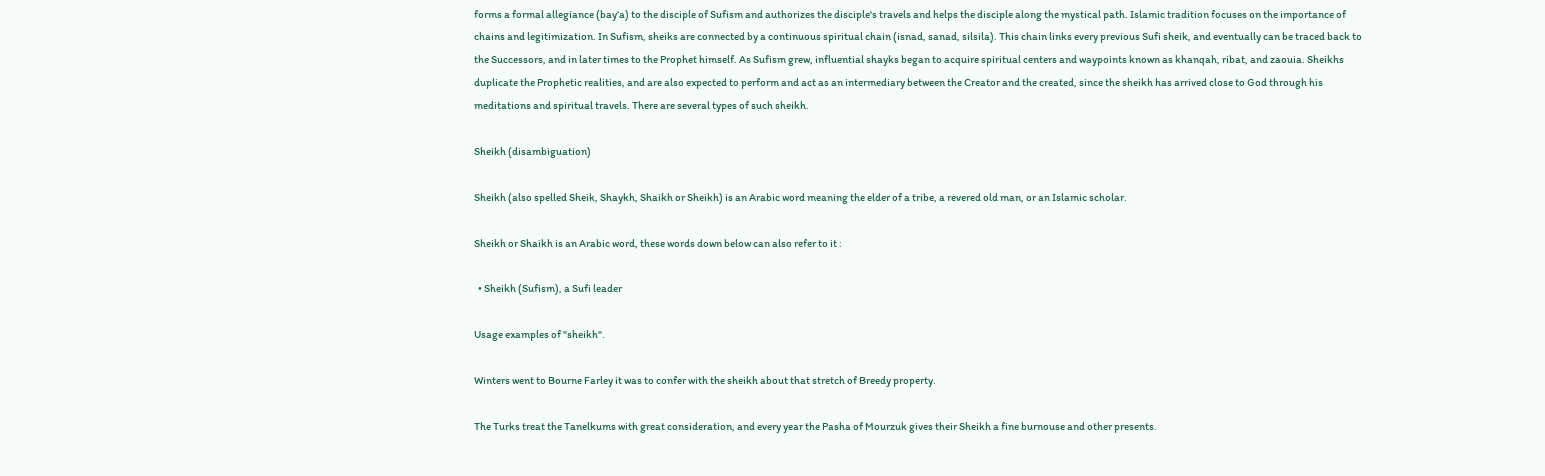forms a formal allegiance (bay'a) to the disciple of Sufism and authorizes the disciple's travels and helps the disciple along the mystical path. Islamic tradition focuses on the importance of chains and legitimization. In Sufism, sheiks are connected by a continuous spiritual chain (isnad, sanad, silsila). This chain links every previous Sufi sheik, and eventually can be traced back to the Successors, and in later times to the Prophet himself. As Sufism grew, influential shayks began to acquire spiritual centers and waypoints known as khanqah, ribat, and zaouia. Sheikhs duplicate the Prophetic realities, and are also expected to perform and act as an intermediary between the Creator and the created, since the sheikh has arrived close to God through his meditations and spiritual travels. There are several types of such sheikh.

Sheikh (disambiguation)

Sheikh (also spelled Sheik, Shaykh, Shaikh or Sheikh) is an Arabic word meaning the elder of a tribe, a revered old man, or an Islamic scholar.

Sheikh or Shaikh is an Arabic word, these words down below can also refer to it :

  • Sheikh (Sufism), a Sufi leader

Usage examples of "sheikh".

Winters went to Bourne Farley it was to confer with the sheikh about that stretch of Breedy property.

The Turks treat the Tanelkums with great consideration, and every year the Pasha of Mourzuk gives their Sheikh a fine burnouse and other presents.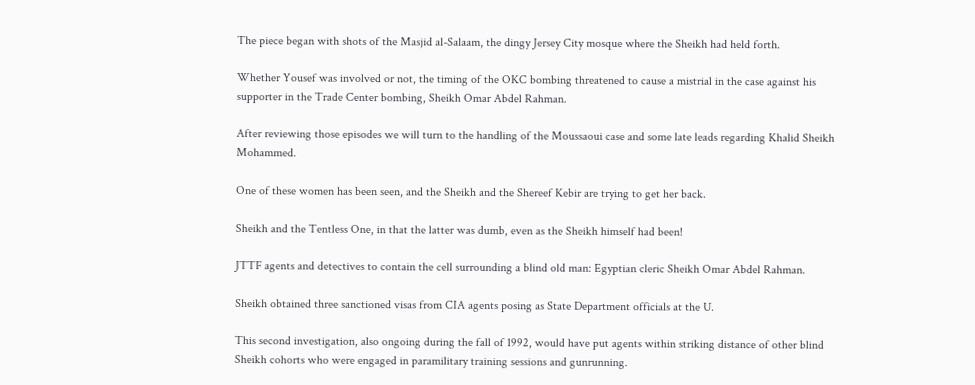The piece began with shots of the Masjid al-Salaam, the dingy Jersey City mosque where the Sheikh had held forth.

Whether Yousef was involved or not, the timing of the OKC bombing threatened to cause a mistrial in the case against his supporter in the Trade Center bombing, Sheikh Omar Abdel Rahman.

After reviewing those episodes we will turn to the handling of the Moussaoui case and some late leads regarding Khalid Sheikh Mohammed.

One of these women has been seen, and the Sheikh and the Shereef Kebir are trying to get her back.

Sheikh and the Tentless One, in that the latter was dumb, even as the Sheikh himself had been!

JTTF agents and detectives to contain the cell surrounding a blind old man: Egyptian cleric Sheikh Omar Abdel Rahman.

Sheikh obtained three sanctioned visas from CIA agents posing as State Department officials at the U.

This second investigation, also ongoing during the fall of 1992, would have put agents within striking distance of other blind Sheikh cohorts who were engaged in paramilitary training sessions and gunrunning.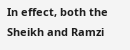In effect, both the Sheikh and Ramzi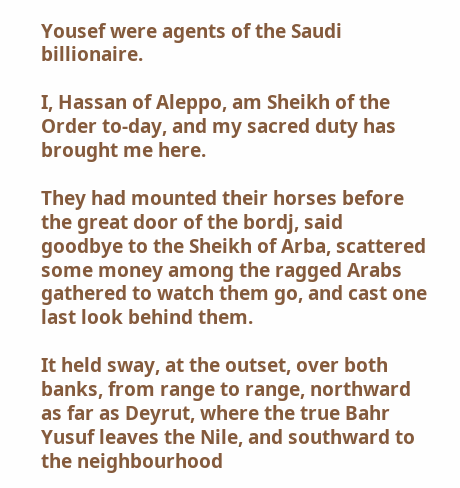Yousef were agents of the Saudi billionaire.

I, Hassan of Aleppo, am Sheikh of the Order to-day, and my sacred duty has brought me here.

They had mounted their horses before the great door of the bordj, said goodbye to the Sheikh of Arba, scattered some money among the ragged Arabs gathered to watch them go, and cast one last look behind them.

It held sway, at the outset, over both banks, from range to range, northward as far as Deyrut, where the true Bahr Yusuf leaves the Nile, and southward to the neighbourhood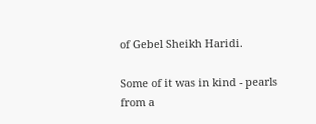of Gebel Sheikh Haridi.

Some of it was in kind - pearls from a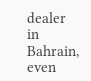dealer in Bahrain, even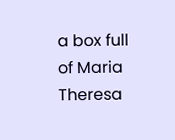a box full of Maria Theresa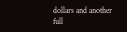dollars and another full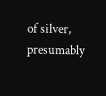of silver, presumably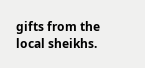gifts from the local sheikhs.